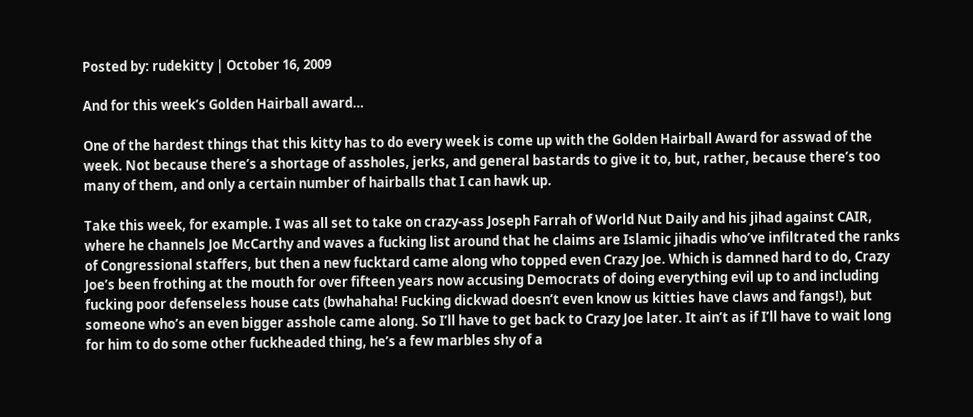Posted by: rudekitty | October 16, 2009

And for this week’s Golden Hairball award…

One of the hardest things that this kitty has to do every week is come up with the Golden Hairball Award for asswad of the week. Not because there’s a shortage of assholes, jerks, and general bastards to give it to, but, rather, because there’s too many of them, and only a certain number of hairballs that I can hawk up.

Take this week, for example. I was all set to take on crazy-ass Joseph Farrah of World Nut Daily and his jihad against CAIR, where he channels Joe McCarthy and waves a fucking list around that he claims are Islamic jihadis who’ve infiltrated the ranks of Congressional staffers, but then a new fucktard came along who topped even Crazy Joe. Which is damned hard to do, Crazy Joe’s been frothing at the mouth for over fifteen years now accusing Democrats of doing everything evil up to and including fucking poor defenseless house cats (bwhahaha! Fucking dickwad doesn’t even know us kitties have claws and fangs!), but someone who’s an even bigger asshole came along. So I’ll have to get back to Crazy Joe later. It ain’t as if I’ll have to wait long for him to do some other fuckheaded thing, he’s a few marbles shy of a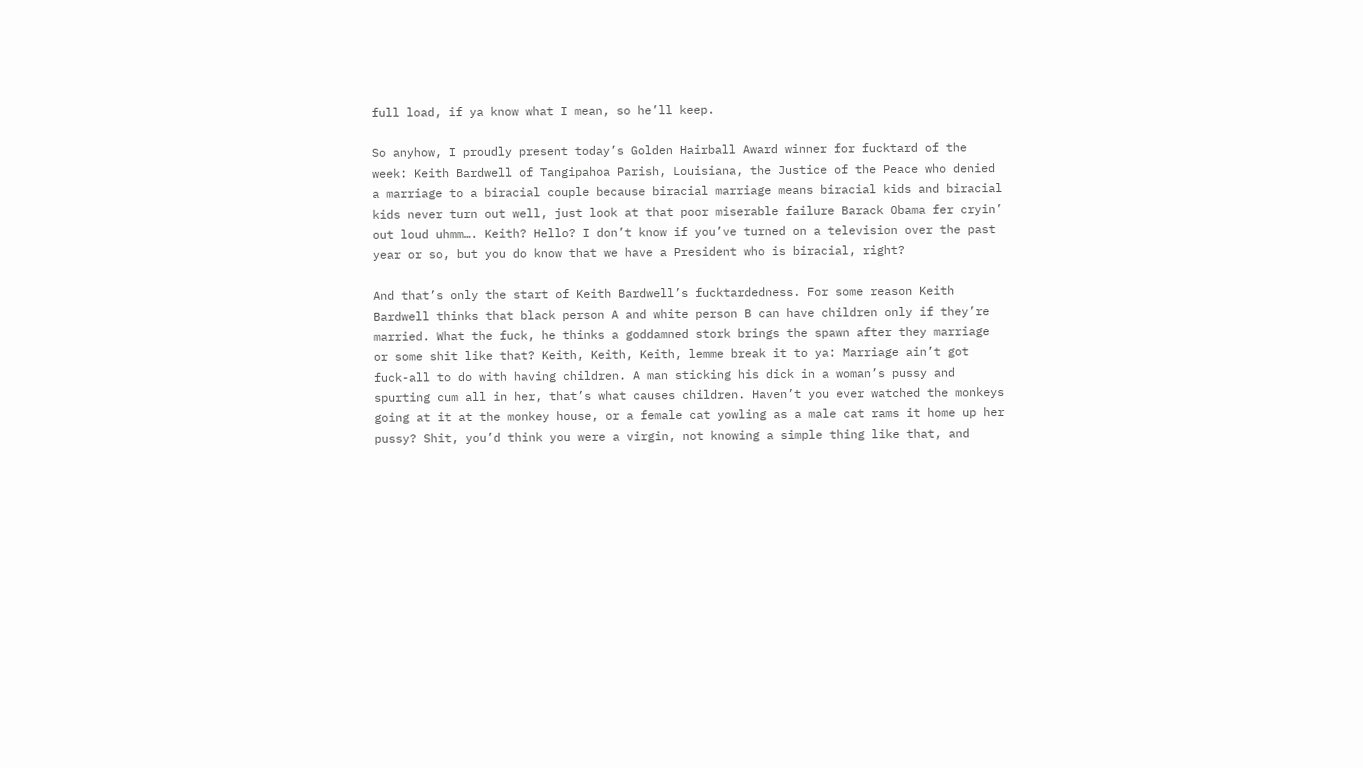full load, if ya know what I mean, so he’ll keep.

So anyhow, I proudly present today’s Golden Hairball Award winner for fucktard of the week: Keith Bardwell of Tangipahoa Parish, Louisiana, the Justice of the Peace who denied a marriage to a biracial couple because biracial marriage means biracial kids and biracial kids never turn out well, just look at that poor miserable failure Barack Obama fer cryin’ out loud uhmm…. Keith? Hello? I don’t know if you’ve turned on a television over the past year or so, but you do know that we have a President who is biracial, right?

And that’s only the start of Keith Bardwell’s fucktardedness. For some reason Keith Bardwell thinks that black person A and white person B can have children only if they’re married. What the fuck, he thinks a goddamned stork brings the spawn after they marriage or some shit like that? Keith, Keith, Keith, lemme break it to ya: Marriage ain’t got fuck-all to do with having children. A man sticking his dick in a woman’s pussy and spurting cum all in her, that’s what causes children. Haven’t you ever watched the monkeys going at it at the monkey house, or a female cat yowling as a male cat rams it home up her pussy? Shit, you’d think you were a virgin, not knowing a simple thing like that, and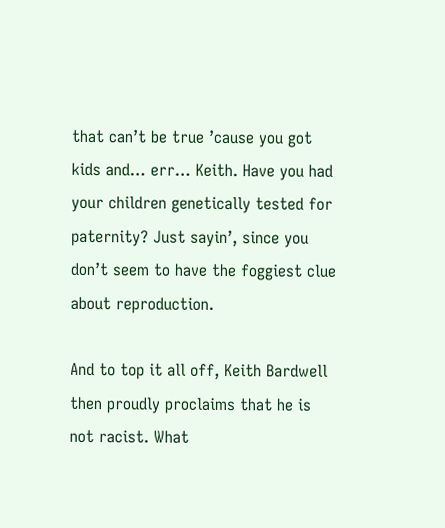that can’t be true ’cause you got kids and… err… Keith. Have you had your children genetically tested for paternity? Just sayin’, since you don’t seem to have the foggiest clue about reproduction.

And to top it all off, Keith Bardwell then proudly proclaims that he is not racist. What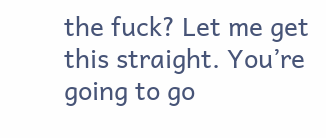the fuck? Let me get this straight. You’re going to go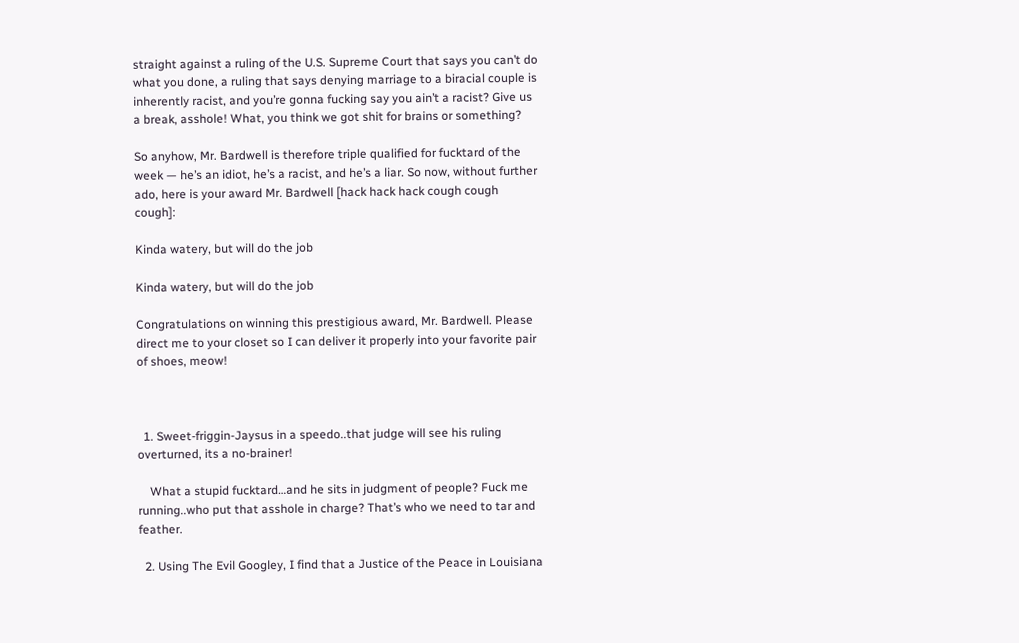straight against a ruling of the U.S. Supreme Court that says you can’t do what you done, a ruling that says denying marriage to a biracial couple is inherently racist, and you’re gonna fucking say you ain’t a racist? Give us a break, asshole! What, you think we got shit for brains or something?

So anyhow, Mr. Bardwell is therefore triple qualified for fucktard of the week — he’s an idiot, he’s a racist, and he’s a liar. So now, without further ado, here is your award Mr. Bardwell [hack hack hack cough cough cough]:

Kinda watery, but will do the job

Kinda watery, but will do the job

Congratulations on winning this prestigious award, Mr. Bardwell. Please direct me to your closet so I can deliver it properly into your favorite pair of shoes, meow!



  1. Sweet-friggin-Jaysus in a speedo..that judge will see his ruling overturned, its a no-brainer!

    What a stupid fucktard…and he sits in judgment of people? Fuck me running..who put that asshole in charge? That’s who we need to tar and feather.

  2. Using The Evil Googley, I find that a Justice of the Peace in Louisiana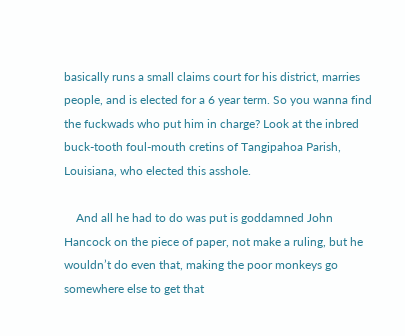basically runs a small claims court for his district, marries people, and is elected for a 6 year term. So you wanna find the fuckwads who put him in charge? Look at the inbred buck-tooth foul-mouth cretins of Tangipahoa Parish, Louisiana, who elected this asshole.

    And all he had to do was put is goddamned John Hancock on the piece of paper, not make a ruling, but he wouldn’t do even that, making the poor monkeys go somewhere else to get that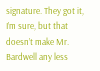signature. They got it, I’m sure, but that doesn’t make Mr. Bardwell any less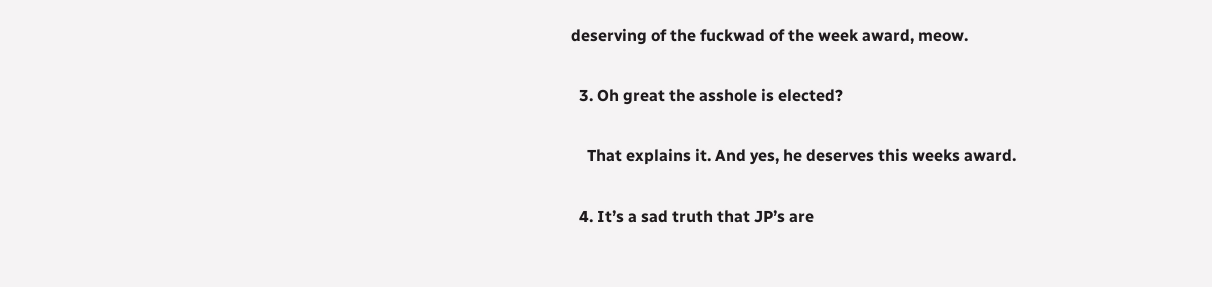deserving of the fuckwad of the week award, meow.

  3. Oh great the asshole is elected?

    That explains it. And yes, he deserves this weeks award.

  4. It’s a sad truth that JP’s are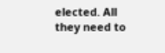elected. All they need to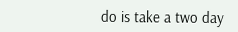do is take a two day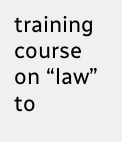training course on “law” to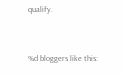qualify.


%d bloggers like this: